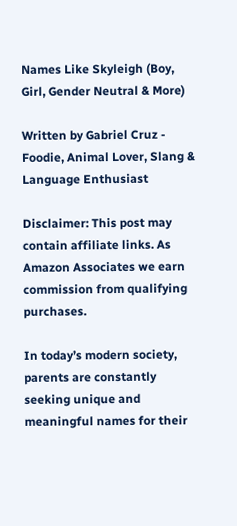Names Like Skyleigh (Boy, Girl, Gender Neutral & More)

Written by Gabriel Cruz - Foodie, Animal Lover, Slang & Language Enthusiast

Disclaimer: This post may contain affiliate links. As Amazon Associates we earn commission from qualifying purchases.

In today’s modern society, parents are constantly seeking unique and meaningful names for their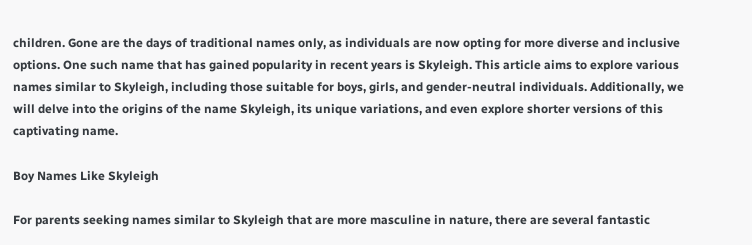children. Gone are the days of traditional names only, as individuals are now opting for more diverse and inclusive options. One such name that has gained popularity in recent years is Skyleigh. This article aims to explore various names similar to Skyleigh, including those suitable for boys, girls, and gender-neutral individuals. Additionally, we will delve into the origins of the name Skyleigh, its unique variations, and even explore shorter versions of this captivating name.

Boy Names Like Skyleigh

For parents seeking names similar to Skyleigh that are more masculine in nature, there are several fantastic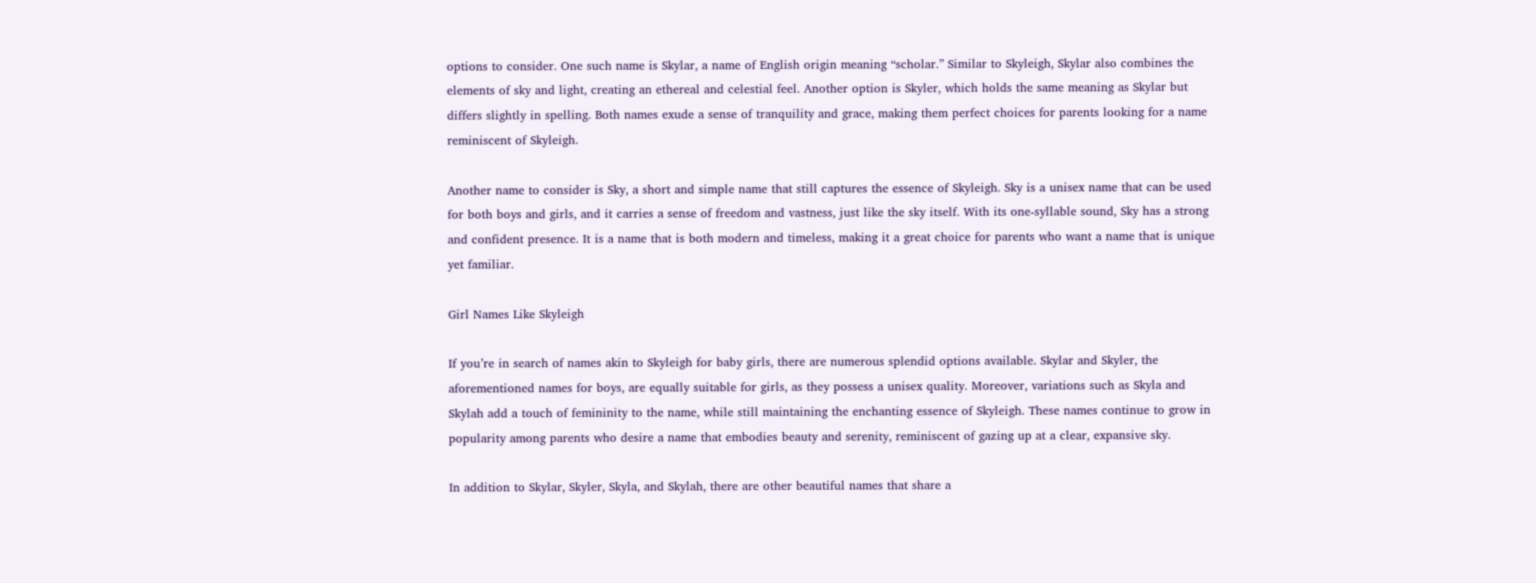options to consider. One such name is Skylar, a name of English origin meaning “scholar.” Similar to Skyleigh, Skylar also combines the elements of sky and light, creating an ethereal and celestial feel. Another option is Skyler, which holds the same meaning as Skylar but differs slightly in spelling. Both names exude a sense of tranquility and grace, making them perfect choices for parents looking for a name reminiscent of Skyleigh.

Another name to consider is Sky, a short and simple name that still captures the essence of Skyleigh. Sky is a unisex name that can be used for both boys and girls, and it carries a sense of freedom and vastness, just like the sky itself. With its one-syllable sound, Sky has a strong and confident presence. It is a name that is both modern and timeless, making it a great choice for parents who want a name that is unique yet familiar.

Girl Names Like Skyleigh

If you’re in search of names akin to Skyleigh for baby girls, there are numerous splendid options available. Skylar and Skyler, the aforementioned names for boys, are equally suitable for girls, as they possess a unisex quality. Moreover, variations such as Skyla and Skylah add a touch of femininity to the name, while still maintaining the enchanting essence of Skyleigh. These names continue to grow in popularity among parents who desire a name that embodies beauty and serenity, reminiscent of gazing up at a clear, expansive sky.

In addition to Skylar, Skyler, Skyla, and Skylah, there are other beautiful names that share a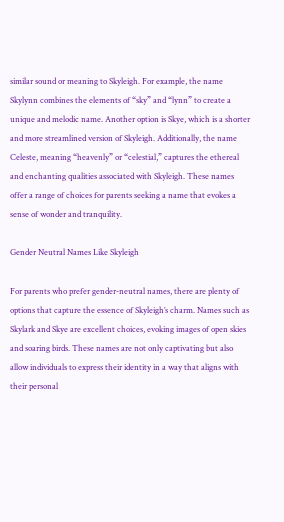similar sound or meaning to Skyleigh. For example, the name Skylynn combines the elements of “sky” and “lynn” to create a unique and melodic name. Another option is Skye, which is a shorter and more streamlined version of Skyleigh. Additionally, the name Celeste, meaning “heavenly” or “celestial,” captures the ethereal and enchanting qualities associated with Skyleigh. These names offer a range of choices for parents seeking a name that evokes a sense of wonder and tranquility.

Gender Neutral Names Like Skyleigh

For parents who prefer gender-neutral names, there are plenty of options that capture the essence of Skyleigh’s charm. Names such as Skylark and Skye are excellent choices, evoking images of open skies and soaring birds. These names are not only captivating but also allow individuals to express their identity in a way that aligns with their personal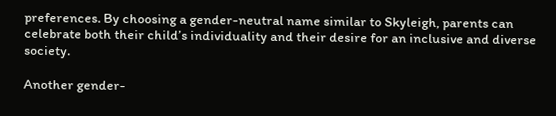preferences. By choosing a gender-neutral name similar to Skyleigh, parents can celebrate both their child’s individuality and their desire for an inclusive and diverse society.

Another gender-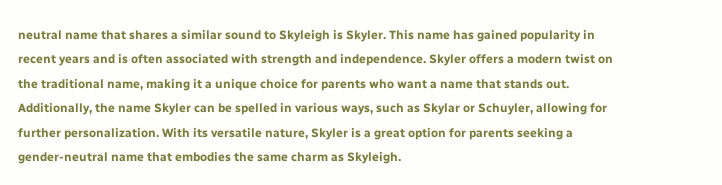neutral name that shares a similar sound to Skyleigh is Skyler. This name has gained popularity in recent years and is often associated with strength and independence. Skyler offers a modern twist on the traditional name, making it a unique choice for parents who want a name that stands out. Additionally, the name Skyler can be spelled in various ways, such as Skylar or Schuyler, allowing for further personalization. With its versatile nature, Skyler is a great option for parents seeking a gender-neutral name that embodies the same charm as Skyleigh.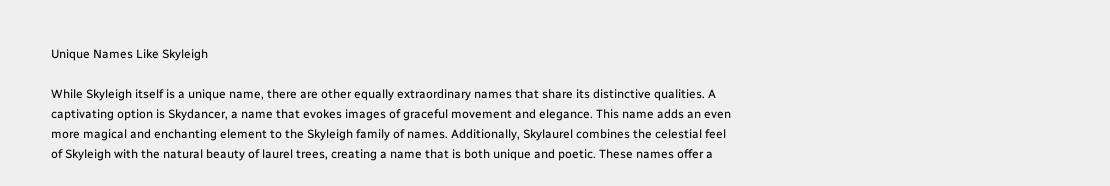Unique Names Like Skyleigh

While Skyleigh itself is a unique name, there are other equally extraordinary names that share its distinctive qualities. A captivating option is Skydancer, a name that evokes images of graceful movement and elegance. This name adds an even more magical and enchanting element to the Skyleigh family of names. Additionally, Skylaurel combines the celestial feel of Skyleigh with the natural beauty of laurel trees, creating a name that is both unique and poetic. These names offer a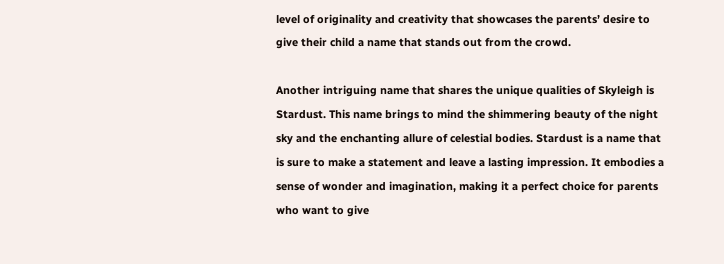level of originality and creativity that showcases the parents’ desire to give their child a name that stands out from the crowd.

Another intriguing name that shares the unique qualities of Skyleigh is Stardust. This name brings to mind the shimmering beauty of the night sky and the enchanting allure of celestial bodies. Stardust is a name that is sure to make a statement and leave a lasting impression. It embodies a sense of wonder and imagination, making it a perfect choice for parents who want to give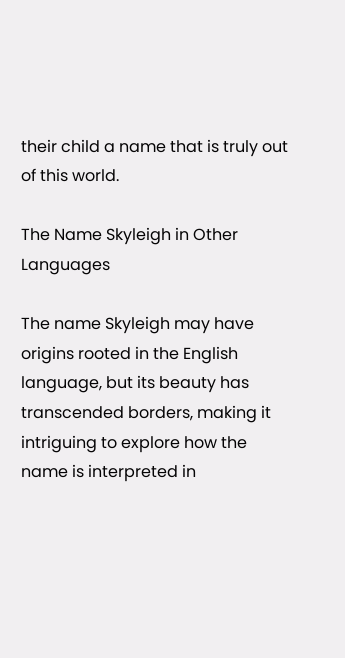their child a name that is truly out of this world.

The Name Skyleigh in Other Languages

The name Skyleigh may have origins rooted in the English language, but its beauty has transcended borders, making it intriguing to explore how the name is interpreted in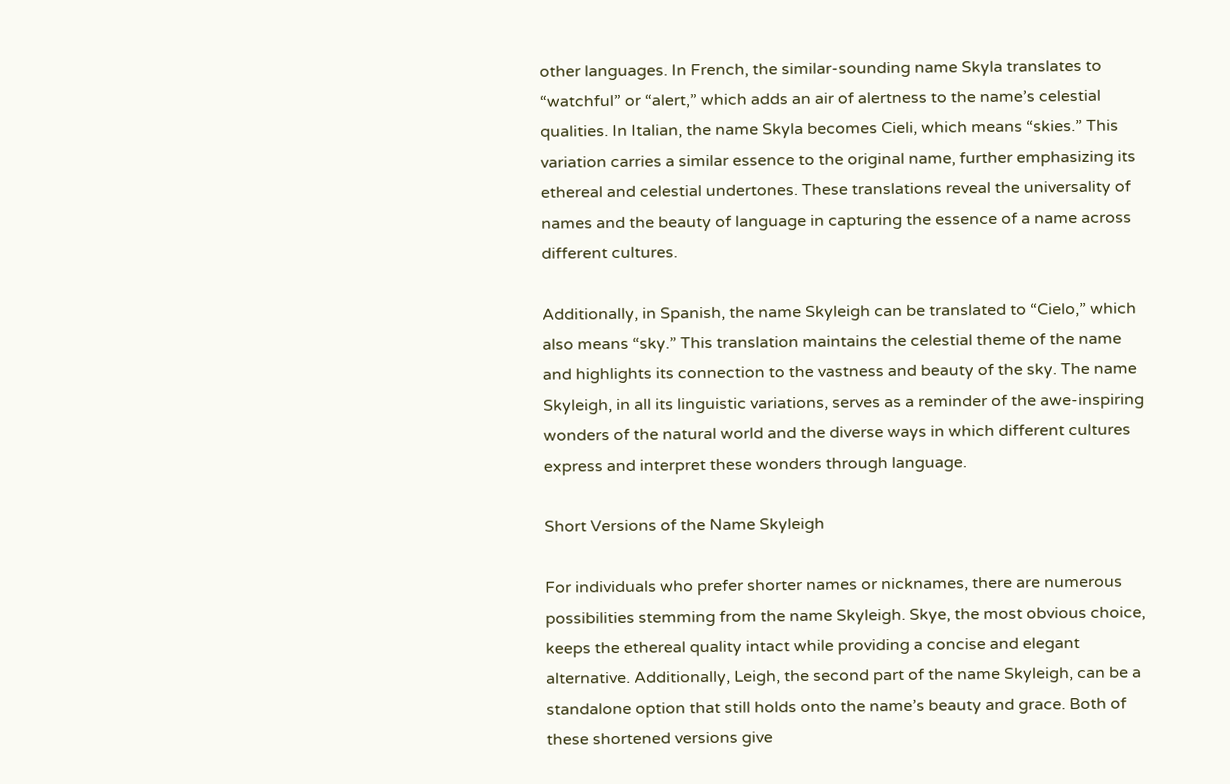other languages. In French, the similar-sounding name Skyla translates to “watchful” or “alert,” which adds an air of alertness to the name’s celestial qualities. In Italian, the name Skyla becomes Cieli, which means “skies.” This variation carries a similar essence to the original name, further emphasizing its ethereal and celestial undertones. These translations reveal the universality of names and the beauty of language in capturing the essence of a name across different cultures.

Additionally, in Spanish, the name Skyleigh can be translated to “Cielo,” which also means “sky.” This translation maintains the celestial theme of the name and highlights its connection to the vastness and beauty of the sky. The name Skyleigh, in all its linguistic variations, serves as a reminder of the awe-inspiring wonders of the natural world and the diverse ways in which different cultures express and interpret these wonders through language.

Short Versions of the Name Skyleigh

For individuals who prefer shorter names or nicknames, there are numerous possibilities stemming from the name Skyleigh. Skye, the most obvious choice, keeps the ethereal quality intact while providing a concise and elegant alternative. Additionally, Leigh, the second part of the name Skyleigh, can be a standalone option that still holds onto the name’s beauty and grace. Both of these shortened versions give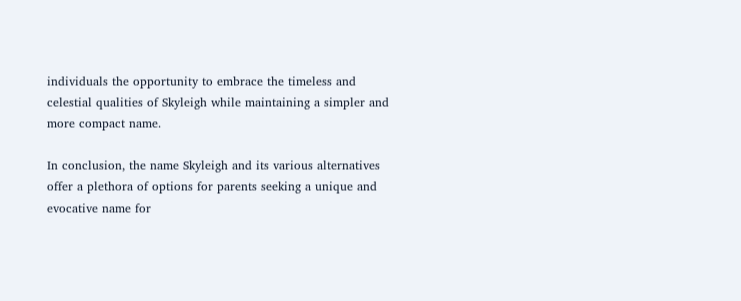individuals the opportunity to embrace the timeless and celestial qualities of Skyleigh while maintaining a simpler and more compact name.

In conclusion, the name Skyleigh and its various alternatives offer a plethora of options for parents seeking a unique and evocative name for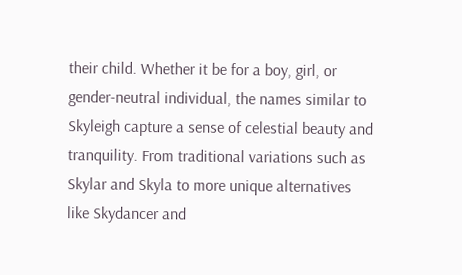their child. Whether it be for a boy, girl, or gender-neutral individual, the names similar to Skyleigh capture a sense of celestial beauty and tranquility. From traditional variations such as Skylar and Skyla to more unique alternatives like Skydancer and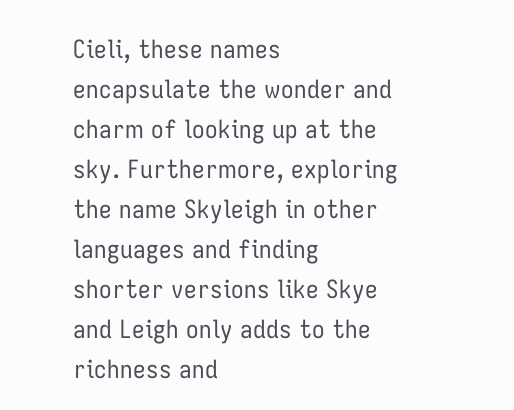Cieli, these names encapsulate the wonder and charm of looking up at the sky. Furthermore, exploring the name Skyleigh in other languages and finding shorter versions like Skye and Leigh only adds to the richness and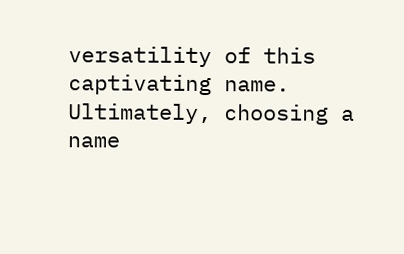versatility of this captivating name. Ultimately, choosing a name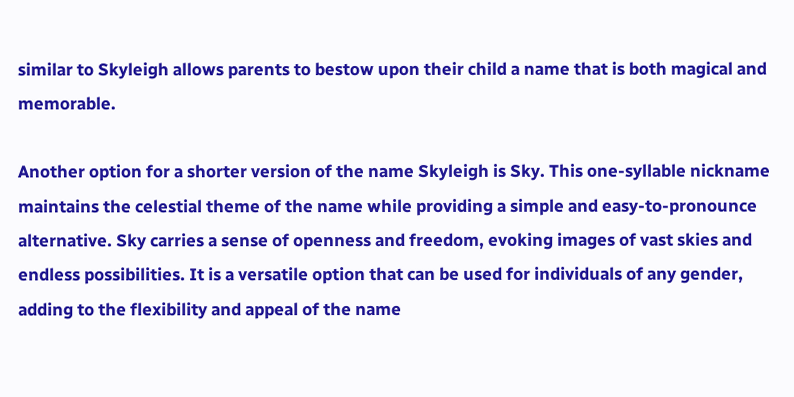similar to Skyleigh allows parents to bestow upon their child a name that is both magical and memorable.

Another option for a shorter version of the name Skyleigh is Sky. This one-syllable nickname maintains the celestial theme of the name while providing a simple and easy-to-pronounce alternative. Sky carries a sense of openness and freedom, evoking images of vast skies and endless possibilities. It is a versatile option that can be used for individuals of any gender, adding to the flexibility and appeal of the name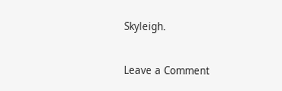Skyleigh.

Leave a Comment